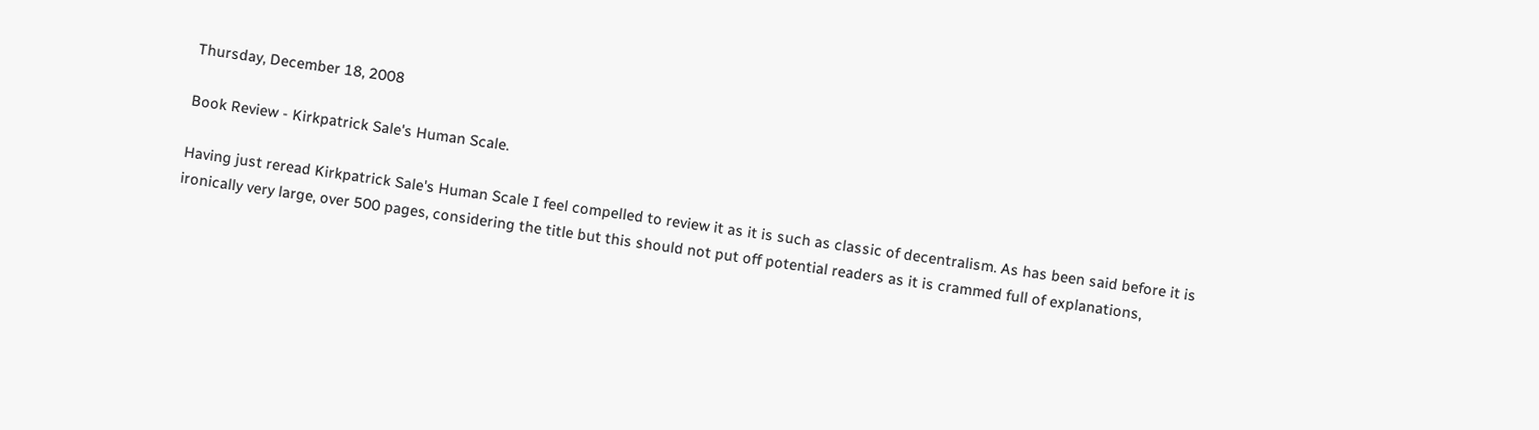Thursday, December 18, 2008

Book Review - Kirkpatrick Sale's Human Scale.

Having just reread Kirkpatrick Sale's Human Scale I feel compelled to review it as it is such as classic of decentralism. As has been said before it is ironically very large, over 500 pages, considering the title but this should not put off potential readers as it is crammed full of explanations,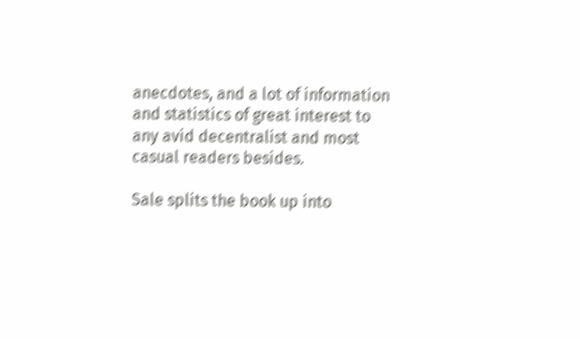anecdotes, and a lot of information and statistics of great interest to any avid decentralist and most casual readers besides.

Sale splits the book up into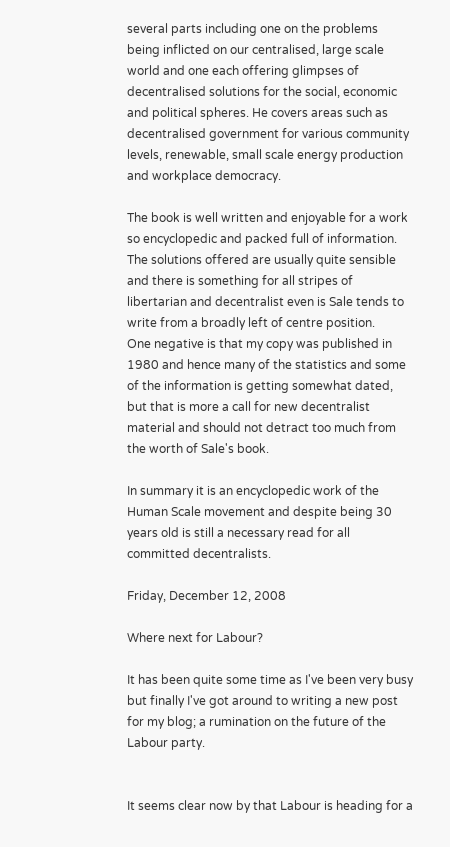several parts including one on the problems being inflicted on our centralised, large scale world and one each offering glimpses of decentralised solutions for the social, economic and political spheres. He covers areas such as decentralised government for various community levels, renewable, small scale energy production and workplace democracy.

The book is well written and enjoyable for a work so encyclopedic and packed full of information. The solutions offered are usually quite sensible and there is something for all stripes of libertarian and decentralist even is Sale tends to write from a broadly left of centre position.
One negative is that my copy was published in 1980 and hence many of the statistics and some of the information is getting somewhat dated, but that is more a call for new decentralist material and should not detract too much from the worth of Sale's book.

In summary it is an encyclopedic work of the Human Scale movement and despite being 30 years old is still a necessary read for all committed decentralists.

Friday, December 12, 2008

Where next for Labour?

It has been quite some time as I've been very busy but finally I've got around to writing a new post for my blog; a rumination on the future of the Labour party.


It seems clear now by that Labour is heading for a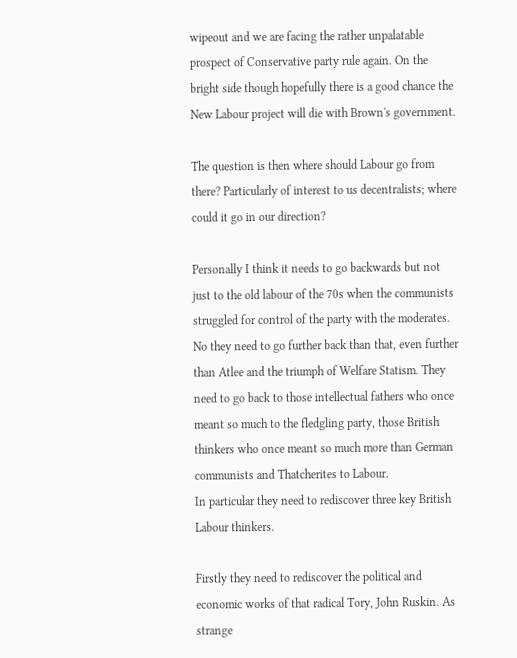wipeout and we are facing the rather unpalatable prospect of Conservative party rule again. On the bright side though hopefully there is a good chance the New Labour project will die with Brown's government.

The question is then where should Labour go from there? Particularly of interest to us decentralists; where could it go in our direction?

Personally I think it needs to go backwards but not just to the old labour of the 70s when the communists struggled for control of the party with the moderates. No they need to go further back than that, even further than Atlee and the triumph of Welfare Statism. They need to go back to those intellectual fathers who once meant so much to the fledgling party, those British thinkers who once meant so much more than German communists and Thatcherites to Labour.
In particular they need to rediscover three key British Labour thinkers.

Firstly they need to rediscover the political and economic works of that radical Tory, John Ruskin. As strange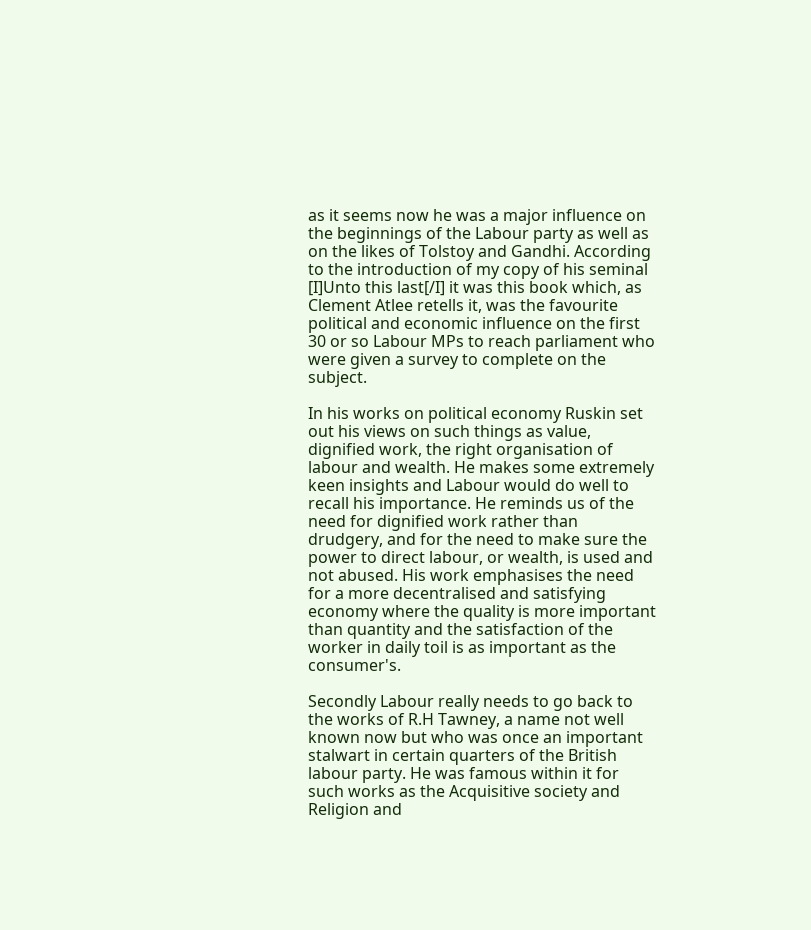as it seems now he was a major influence on the beginnings of the Labour party as well as on the likes of Tolstoy and Gandhi. According to the introduction of my copy of his seminal [I]Unto this last[/I] it was this book which, as Clement Atlee retells it, was the favourite political and economic influence on the first 30 or so Labour MPs to reach parliament who were given a survey to complete on the subject.

In his works on political economy Ruskin set out his views on such things as value, dignified work, the right organisation of labour and wealth. He makes some extremely keen insights and Labour would do well to recall his importance. He reminds us of the need for dignified work rather than drudgery, and for the need to make sure the power to direct labour, or wealth, is used and not abused. His work emphasises the need for a more decentralised and satisfying economy where the quality is more important than quantity and the satisfaction of the worker in daily toil is as important as the consumer's.

Secondly Labour really needs to go back to the works of R.H Tawney, a name not well known now but who was once an important stalwart in certain quarters of the British labour party. He was famous within it for such works as the Acquisitive society and Religion and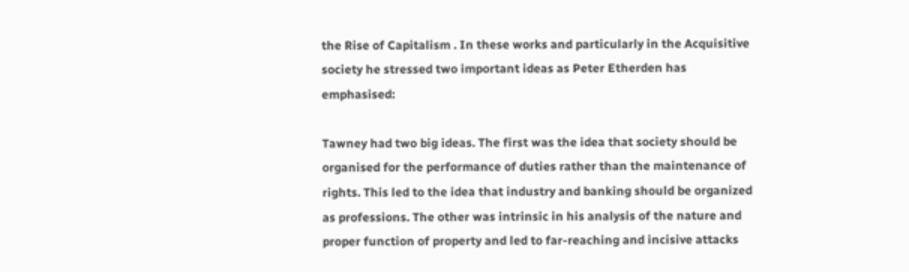the Rise of Capitalism . In these works and particularly in the Acquisitive society he stressed two important ideas as Peter Etherden has emphasised:

Tawney had two big ideas. The first was the idea that society should be organised for the performance of duties rather than the maintenance of rights. This led to the idea that industry and banking should be organized as professions. The other was intrinsic in his analysis of the nature and proper function of property and led to far-reaching and incisive attacks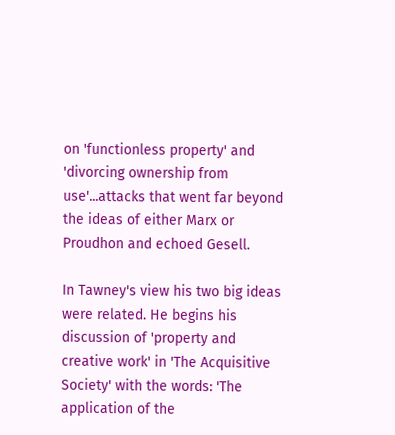on 'functionless property' and 'divorcing ownership from use'...attacks that went far beyond the ideas of either Marx or Proudhon and echoed Gesell.

In Tawney's view his two big ideas were related. He begins his discussion of 'property and creative work' in 'The Acquisitive Society' with the words: 'The application of the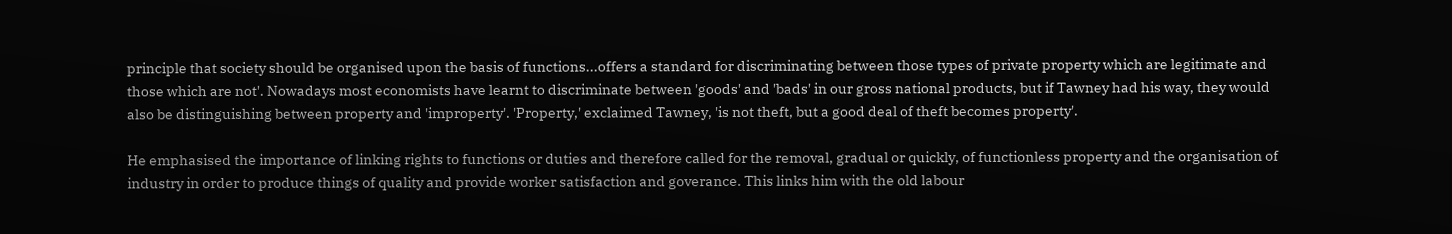principle that society should be organised upon the basis of functions...offers a standard for discriminating between those types of private property which are legitimate and those which are not'. Nowadays most economists have learnt to discriminate between 'goods' and 'bads' in our gross national products, but if Tawney had his way, they would also be distinguishing between property and 'improperty'. 'Property,' exclaimed Tawney, 'is not theft, but a good deal of theft becomes property'.

He emphasised the importance of linking rights to functions or duties and therefore called for the removal, gradual or quickly, of functionless property and the organisation of industry in order to produce things of quality and provide worker satisfaction and goverance. This links him with the old labour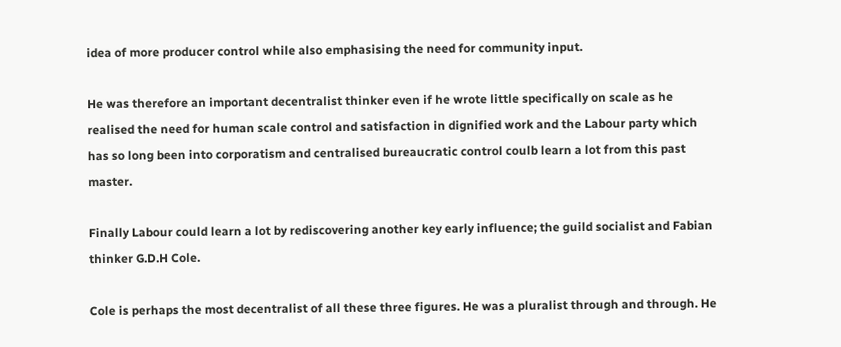idea of more producer control while also emphasising the need for community input.

He was therefore an important decentralist thinker even if he wrote little specifically on scale as he realised the need for human scale control and satisfaction in dignified work and the Labour party which has so long been into corporatism and centralised bureaucratic control coulb learn a lot from this past master.

Finally Labour could learn a lot by rediscovering another key early influence; the guild socialist and Fabian thinker G.D.H Cole.

Cole is perhaps the most decentralist of all these three figures. He was a pluralist through and through. He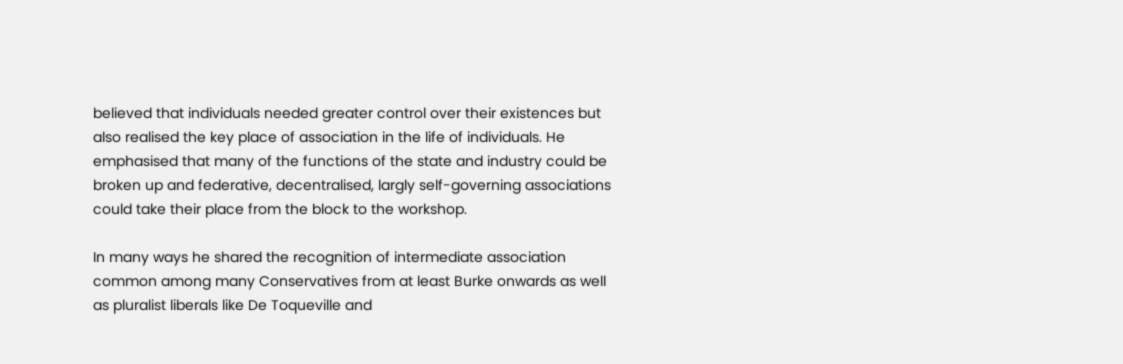believed that individuals needed greater control over their existences but also realised the key place of association in the life of individuals. He emphasised that many of the functions of the state and industry could be broken up and federative, decentralised, largly self-governing associations could take their place from the block to the workshop.

In many ways he shared the recognition of intermediate association common among many Conservatives from at least Burke onwards as well as pluralist liberals like De Toqueville and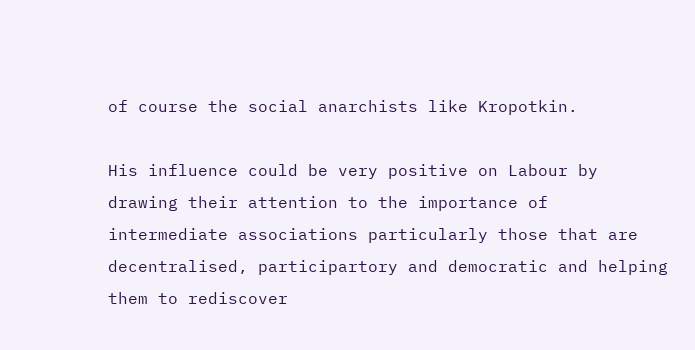of course the social anarchists like Kropotkin.

His influence could be very positive on Labour by drawing their attention to the importance of intermediate associations particularly those that are decentralised, participartory and democratic and helping them to rediscover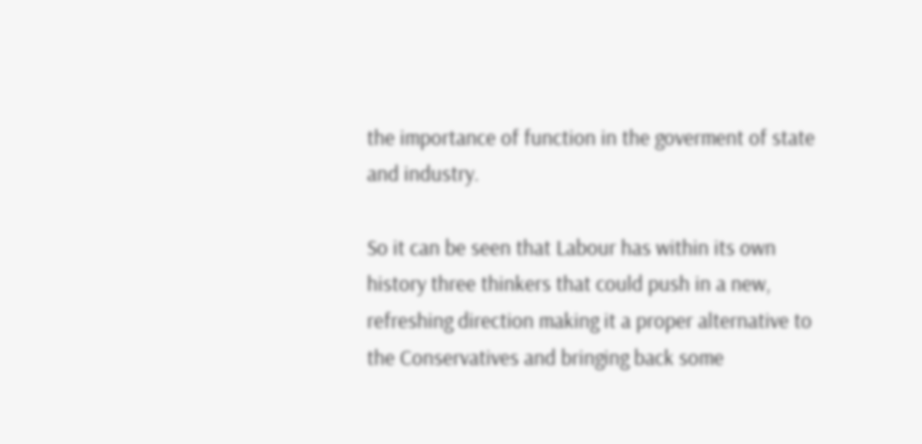the importance of function in the goverment of state and industry.

So it can be seen that Labour has within its own history three thinkers that could push in a new, refreshing direction making it a proper alternative to the Conservatives and bringing back some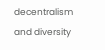decentralism and diversity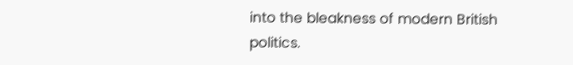into the bleakness of modern British politics.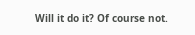Will it do it? Of course not.